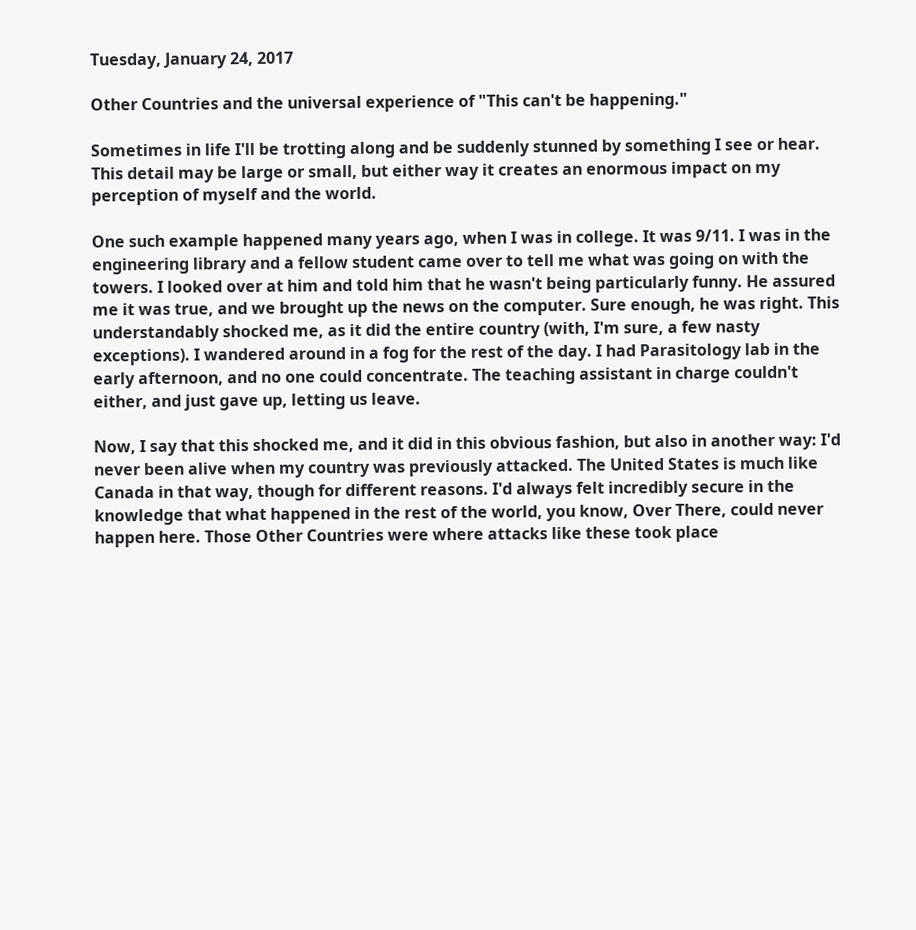Tuesday, January 24, 2017

Other Countries and the universal experience of "This can't be happening."

Sometimes in life I'll be trotting along and be suddenly stunned by something I see or hear. This detail may be large or small, but either way it creates an enormous impact on my perception of myself and the world.

One such example happened many years ago, when I was in college. It was 9/11. I was in the engineering library and a fellow student came over to tell me what was going on with the towers. I looked over at him and told him that he wasn't being particularly funny. He assured me it was true, and we brought up the news on the computer. Sure enough, he was right. This understandably shocked me, as it did the entire country (with, I'm sure, a few nasty exceptions). I wandered around in a fog for the rest of the day. I had Parasitology lab in the early afternoon, and no one could concentrate. The teaching assistant in charge couldn't either, and just gave up, letting us leave.

Now, I say that this shocked me, and it did in this obvious fashion, but also in another way: I'd never been alive when my country was previously attacked. The United States is much like Canada in that way, though for different reasons. I'd always felt incredibly secure in the knowledge that what happened in the rest of the world, you know, Over There, could never happen here. Those Other Countries were where attacks like these took place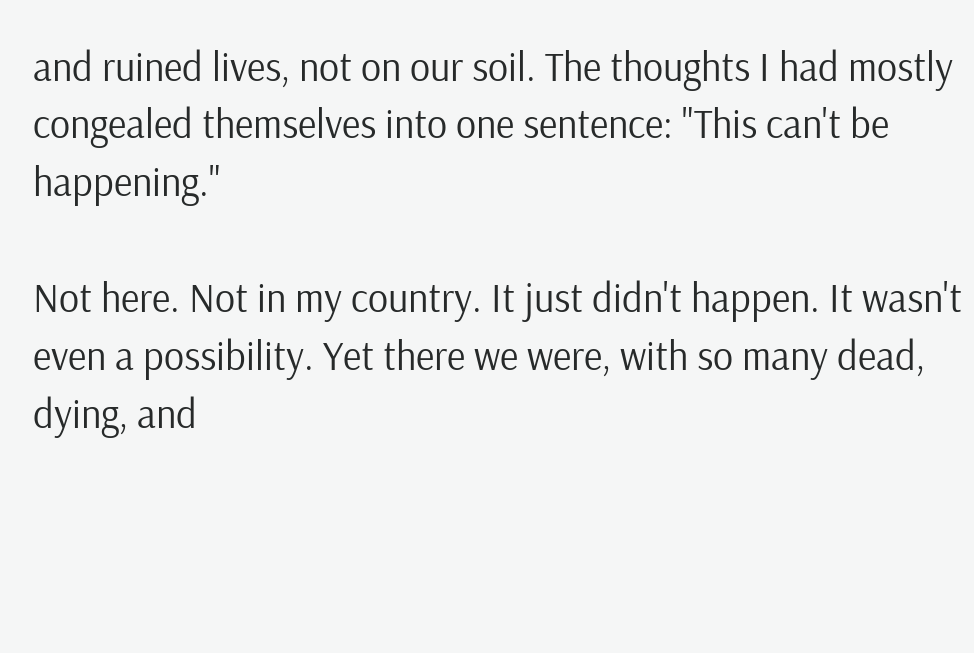and ruined lives, not on our soil. The thoughts I had mostly congealed themselves into one sentence: "This can't be happening."

Not here. Not in my country. It just didn't happen. It wasn't even a possibility. Yet there we were, with so many dead, dying, and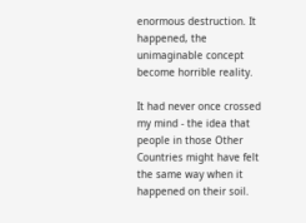enormous destruction. It happened, the unimaginable concept become horrible reality.

It had never once crossed my mind - the idea that people in those Other Countries might have felt the same way when it happened on their soil.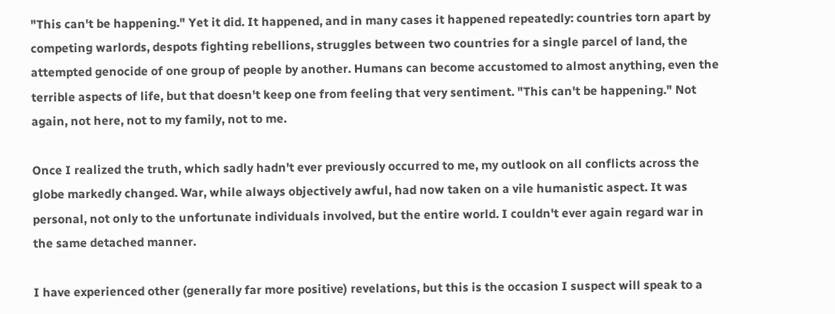"This can't be happening." Yet it did. It happened, and in many cases it happened repeatedly: countries torn apart by competing warlords, despots fighting rebellions, struggles between two countries for a single parcel of land, the attempted genocide of one group of people by another. Humans can become accustomed to almost anything, even the terrible aspects of life, but that doesn't keep one from feeling that very sentiment. "This can't be happening." Not again, not here, not to my family, not to me.

Once I realized the truth, which sadly hadn't ever previously occurred to me, my outlook on all conflicts across the globe markedly changed. War, while always objectively awful, had now taken on a vile humanistic aspect. It was personal, not only to the unfortunate individuals involved, but the entire world. I couldn't ever again regard war in the same detached manner.

I have experienced other (generally far more positive) revelations, but this is the occasion I suspect will speak to a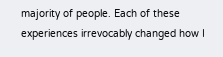majority of people. Each of these experiences irrevocably changed how I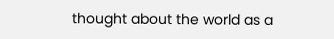thought about the world as a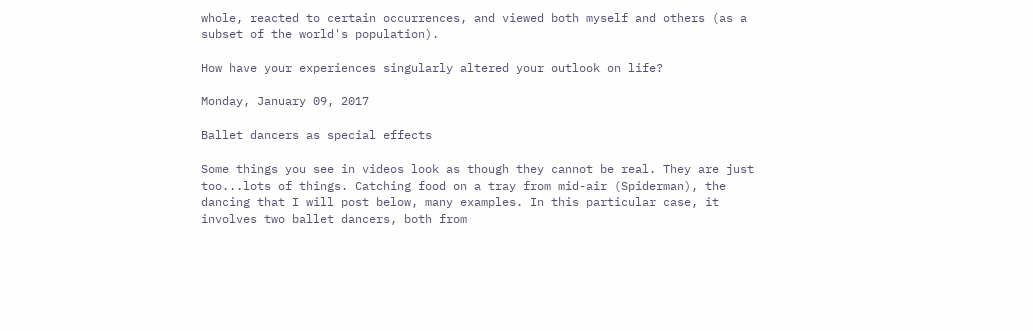whole, reacted to certain occurrences, and viewed both myself and others (as a subset of the world's population).

How have your experiences singularly altered your outlook on life?

Monday, January 09, 2017

Ballet dancers as special effects

Some things you see in videos look as though they cannot be real. They are just too...lots of things. Catching food on a tray from mid-air (Spiderman), the dancing that I will post below, many examples. In this particular case, it involves two ballet dancers, both from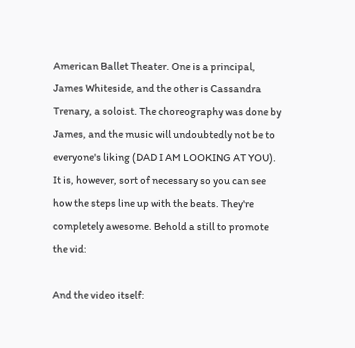American Ballet Theater. One is a principal, James Whiteside, and the other is Cassandra Trenary, a soloist. The choreography was done by James, and the music will undoubtedly not be to everyone's liking (DAD I AM LOOKING AT YOU). It is, however, sort of necessary so you can see how the steps line up with the beats. They're completely awesome. Behold a still to promote the vid:

And the video itself: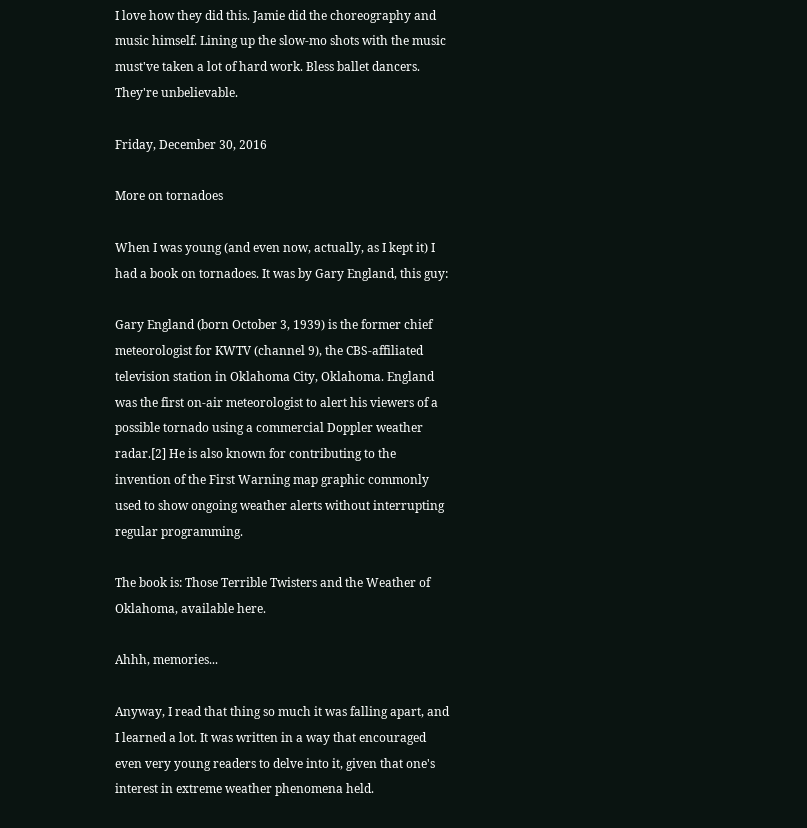I love how they did this. Jamie did the choreography and music himself. Lining up the slow-mo shots with the music must've taken a lot of hard work. Bless ballet dancers. They're unbelievable.

Friday, December 30, 2016

More on tornadoes

When I was young (and even now, actually, as I kept it) I had a book on tornadoes. It was by Gary England, this guy:

Gary England (born October 3, 1939) is the former chief meteorologist for KWTV (channel 9), the CBS-affiliated television station in Oklahoma City, Oklahoma. England was the first on-air meteorologist to alert his viewers of a possible tornado using a commercial Doppler weather radar.[2] He is also known for contributing to the invention of the First Warning map graphic commonly used to show ongoing weather alerts without interrupting regular programming.

The book is: Those Terrible Twisters and the Weather of Oklahoma, available here.

Ahhh, memories...

Anyway, I read that thing so much it was falling apart, and I learned a lot. It was written in a way that encouraged even very young readers to delve into it, given that one's interest in extreme weather phenomena held.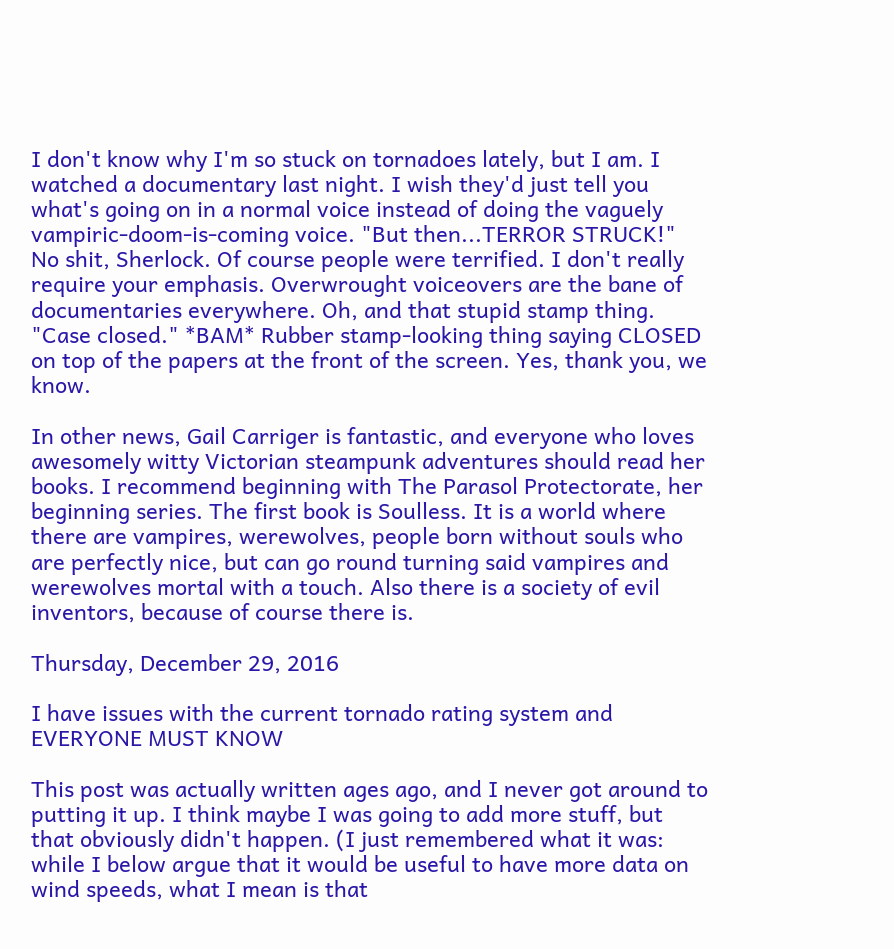I don't know why I'm so stuck on tornadoes lately, but I am. I watched a documentary last night. I wish they'd just tell you what's going on in a normal voice instead of doing the vaguely vampiric-doom-is-coming voice. "But then...TERROR STRUCK!" No shit, Sherlock. Of course people were terrified. I don't really require your emphasis. Overwrought voiceovers are the bane of documentaries everywhere. Oh, and that stupid stamp thing. "Case closed." *BAM* Rubber stamp-looking thing saying CLOSED on top of the papers at the front of the screen. Yes, thank you, we know.

In other news, Gail Carriger is fantastic, and everyone who loves awesomely witty Victorian steampunk adventures should read her books. I recommend beginning with The Parasol Protectorate, her beginning series. The first book is Soulless. It is a world where there are vampires, werewolves, people born without souls who are perfectly nice, but can go round turning said vampires and werewolves mortal with a touch. Also there is a society of evil inventors, because of course there is.

Thursday, December 29, 2016

I have issues with the current tornado rating system and EVERYONE MUST KNOW

This post was actually written ages ago, and I never got around to putting it up. I think maybe I was going to add more stuff, but that obviously didn't happen. (I just remembered what it was: while I below argue that it would be useful to have more data on wind speeds, what I mean is that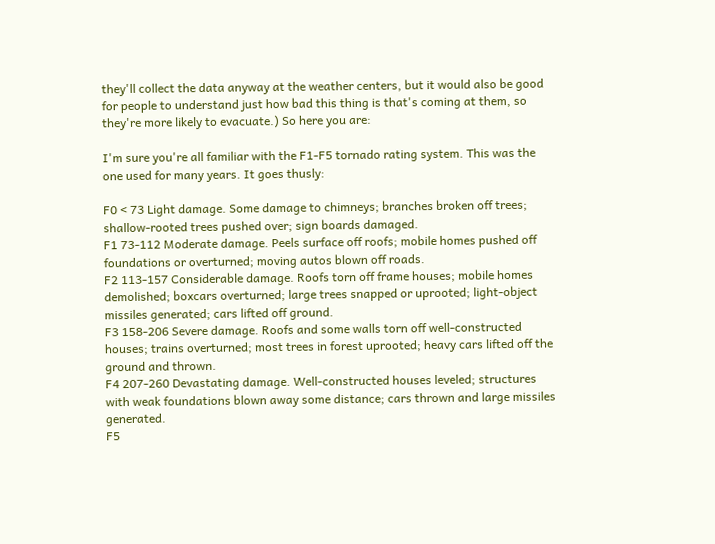they'll collect the data anyway at the weather centers, but it would also be good for people to understand just how bad this thing is that's coming at them, so they're more likely to evacuate.) So here you are:

I'm sure you're all familiar with the F1-F5 tornado rating system. This was the one used for many years. It goes thusly:

F0 < 73 Light damage. Some damage to chimneys; branches broken off trees; shallow-rooted trees pushed over; sign boards damaged.
F1 73-112 Moderate damage. Peels surface off roofs; mobile homes pushed off foundations or overturned; moving autos blown off roads.
F2 113-157 Considerable damage. Roofs torn off frame houses; mobile homes demolished; boxcars overturned; large trees snapped or uprooted; light-object missiles generated; cars lifted off ground.
F3 158-206 Severe damage. Roofs and some walls torn off well-constructed houses; trains overturned; most trees in forest uprooted; heavy cars lifted off the ground and thrown.
F4 207-260 Devastating damage. Well-constructed houses leveled; structures with weak foundations blown away some distance; cars thrown and large missiles generated.
F5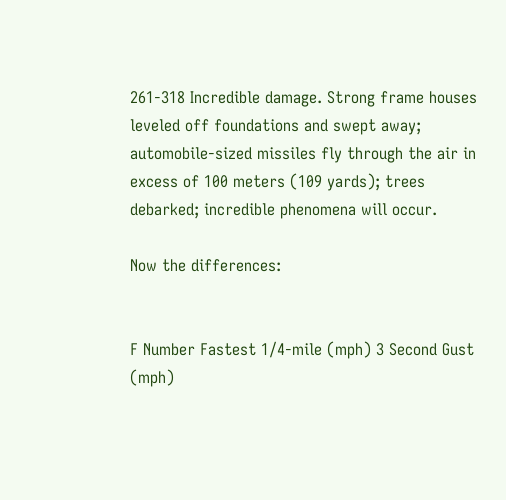261-318 Incredible damage. Strong frame houses leveled off foundations and swept away; automobile-sized missiles fly through the air in excess of 100 meters (109 yards); trees debarked; incredible phenomena will occur.

Now the differences:


F Number Fastest 1/4-mile (mph) 3 Second Gust (mph)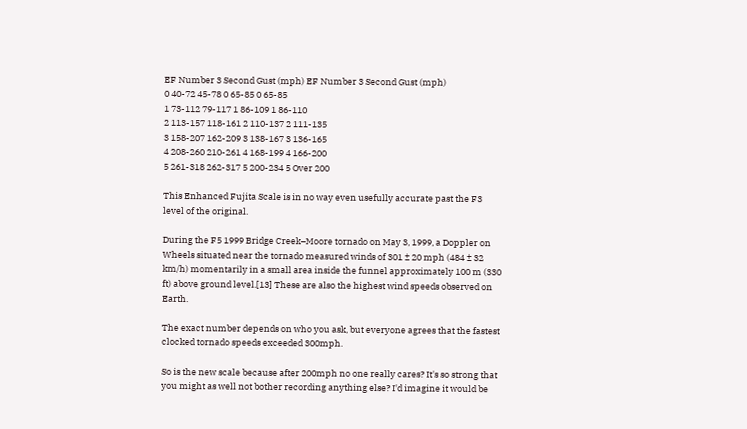EF Number 3 Second Gust (mph) EF Number 3 Second Gust (mph)
0 40-72 45-78 0 65-85 0 65-85
1 73-112 79-117 1 86-109 1 86-110
2 113-157 118-161 2 110-137 2 111-135
3 158-207 162-209 3 138-167 3 136-165
4 208-260 210-261 4 168-199 4 166-200
5 261-318 262-317 5 200-234 5 Over 200

This Enhanced Fujita Scale is in no way even usefully accurate past the F3 level of the original.

During the F5 1999 Bridge Creek–Moore tornado on May 3, 1999, a Doppler on Wheels situated near the tornado measured winds of 301 ± 20 mph (484 ± 32 km/h) momentarily in a small area inside the funnel approximately 100 m (330 ft) above ground level.[13] These are also the highest wind speeds observed on Earth.

The exact number depends on who you ask, but everyone agrees that the fastest clocked tornado speeds exceeded 300mph.

So is the new scale because after 200mph no one really cares? It's so strong that you might as well not bother recording anything else? I'd imagine it would be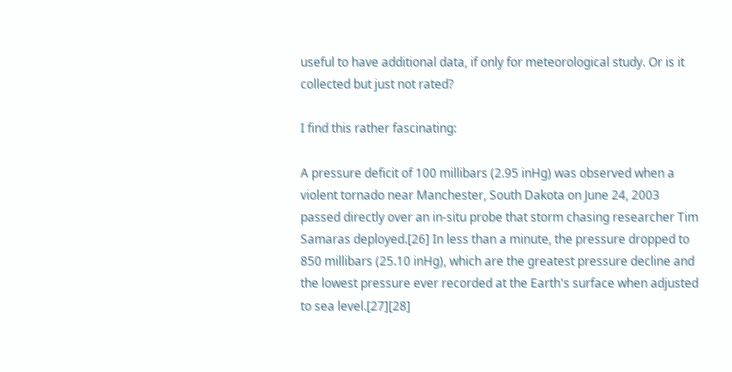useful to have additional data, if only for meteorological study. Or is it collected but just not rated?

I find this rather fascinating:

A pressure deficit of 100 millibars (2.95 inHg) was observed when a violent tornado near Manchester, South Dakota on June 24, 2003 passed directly over an in-situ probe that storm chasing researcher Tim Samaras deployed.[26] In less than a minute, the pressure dropped to 850 millibars (25.10 inHg), which are the greatest pressure decline and the lowest pressure ever recorded at the Earth's surface when adjusted to sea level.[27][28]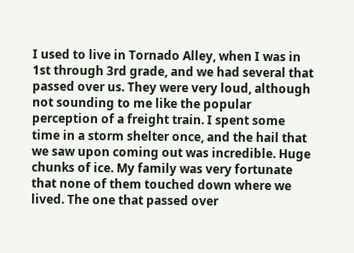I used to live in Tornado Alley, when I was in 1st through 3rd grade, and we had several that passed over us. They were very loud, although not sounding to me like the popular perception of a freight train. I spent some time in a storm shelter once, and the hail that we saw upon coming out was incredible. Huge chunks of ice. My family was very fortunate that none of them touched down where we lived. The one that passed over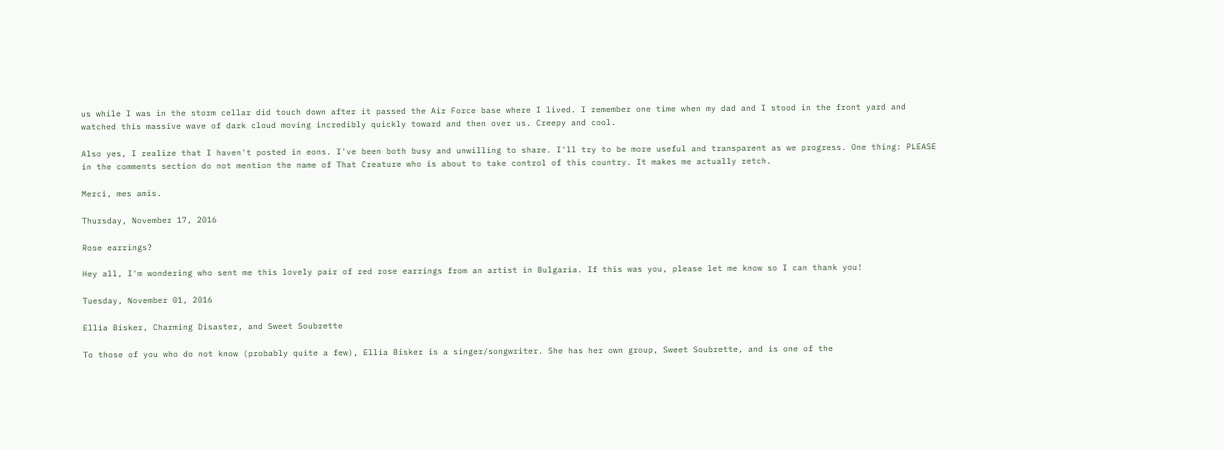us while I was in the storm cellar did touch down after it passed the Air Force base where I lived. I remember one time when my dad and I stood in the front yard and watched this massive wave of dark cloud moving incredibly quickly toward and then over us. Creepy and cool.

Also yes, I realize that I haven't posted in eons. I've been both busy and unwilling to share. I'll try to be more useful and transparent as we progress. One thing: PLEASE in the comments section do not mention the name of That Creature who is about to take control of this country. It makes me actually retch.

Merci, mes amis.

Thursday, November 17, 2016

Rose earrings?

Hey all, I'm wondering who sent me this lovely pair of red rose earrings from an artist in Bulgaria. If this was you, please let me know so I can thank you!

Tuesday, November 01, 2016

Ellia Bisker, Charming Disaster, and Sweet Soubrette

To those of you who do not know (probably quite a few), Ellia Bisker is a singer/songwriter. She has her own group, Sweet Soubrette, and is one of the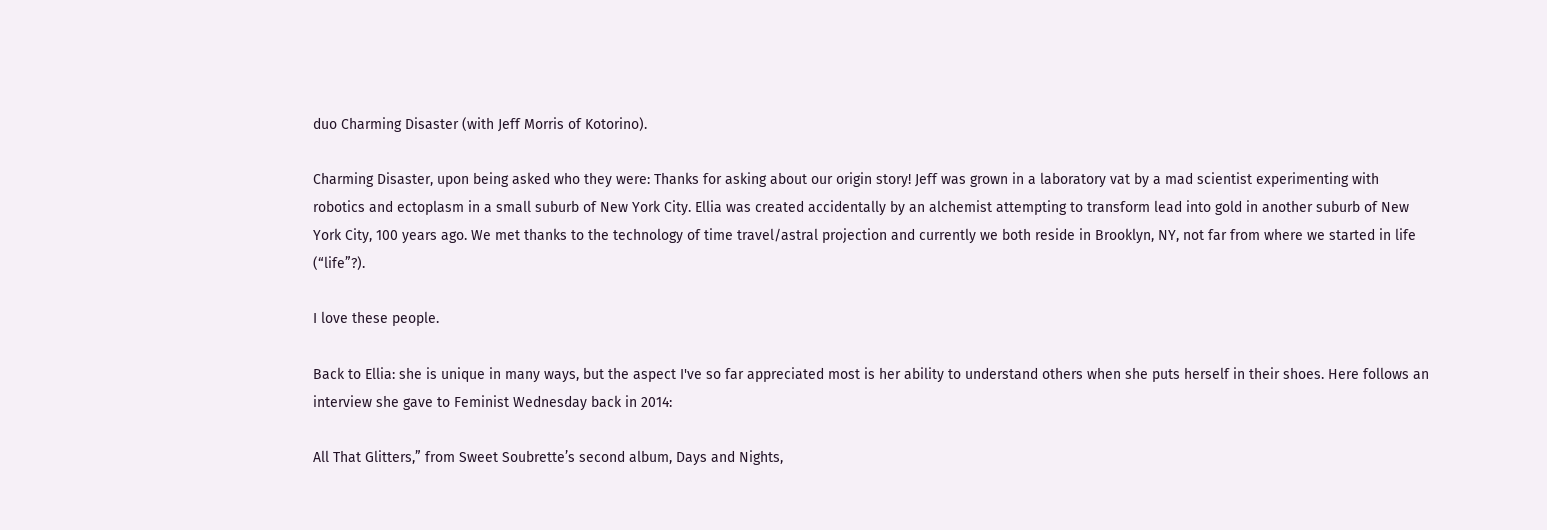duo Charming Disaster (with Jeff Morris of Kotorino).

Charming Disaster, upon being asked who they were: Thanks for asking about our origin story! Jeff was grown in a laboratory vat by a mad scientist experimenting with robotics and ectoplasm in a small suburb of New York City. Ellia was created accidentally by an alchemist attempting to transform lead into gold in another suburb of New York City, 100 years ago. We met thanks to the technology of time travel/astral projection and currently we both reside in Brooklyn, NY, not far from where we started in life (“life”?).

I love these people.

Back to Ellia: she is unique in many ways, but the aspect I've so far appreciated most is her ability to understand others when she puts herself in their shoes. Here follows an interview she gave to Feminist Wednesday back in 2014:

All That Glitters,” from Sweet Soubrette’s second album, Days and Nights,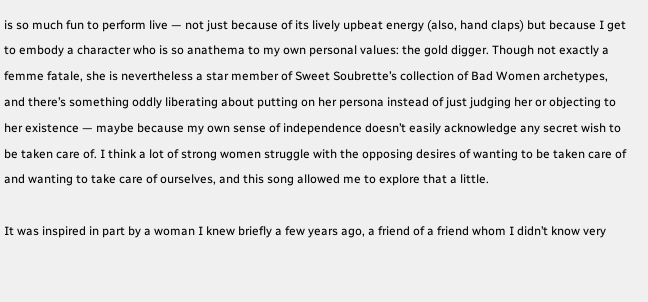is so much fun to perform live — not just because of its lively upbeat energy (also, hand claps) but because I get to embody a character who is so anathema to my own personal values: the gold digger. Though not exactly a femme fatale, she is nevertheless a star member of Sweet Soubrette’s collection of Bad Women archetypes, and there’s something oddly liberating about putting on her persona instead of just judging her or objecting to her existence — maybe because my own sense of independence doesn’t easily acknowledge any secret wish to be taken care of. I think a lot of strong women struggle with the opposing desires of wanting to be taken care of and wanting to take care of ourselves, and this song allowed me to explore that a little.

It was inspired in part by a woman I knew briefly a few years ago, a friend of a friend whom I didn’t know very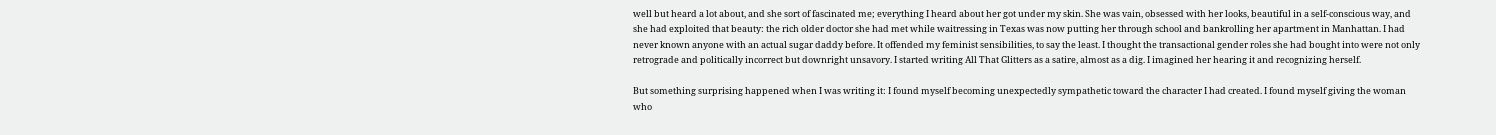well but heard a lot about, and she sort of fascinated me; everything I heard about her got under my skin. She was vain, obsessed with her looks, beautiful in a self-conscious way, and she had exploited that beauty: the rich older doctor she had met while waitressing in Texas was now putting her through school and bankrolling her apartment in Manhattan. I had never known anyone with an actual sugar daddy before. It offended my feminist sensibilities, to say the least. I thought the transactional gender roles she had bought into were not only retrograde and politically incorrect but downright unsavory. I started writing All That Glitters as a satire, almost as a dig. I imagined her hearing it and recognizing herself.

But something surprising happened when I was writing it: I found myself becoming unexpectedly sympathetic toward the character I had created. I found myself giving the woman who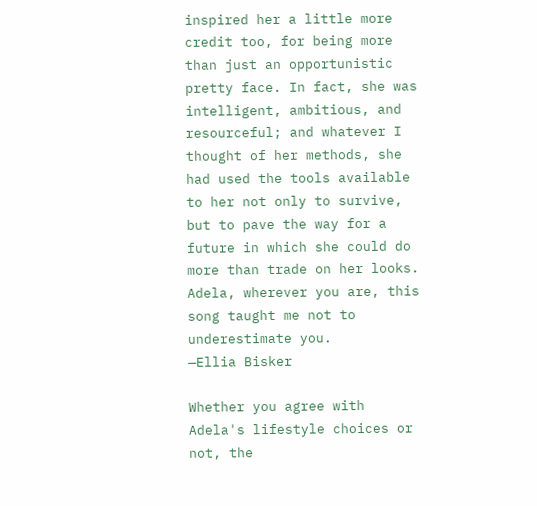inspired her a little more credit too, for being more than just an opportunistic pretty face. In fact, she was intelligent, ambitious, and resourceful; and whatever I thought of her methods, she had used the tools available to her not only to survive, but to pave the way for a future in which she could do more than trade on her looks. Adela, wherever you are, this song taught me not to underestimate you.
—Ellia Bisker

Whether you agree with Adela's lifestyle choices or not, the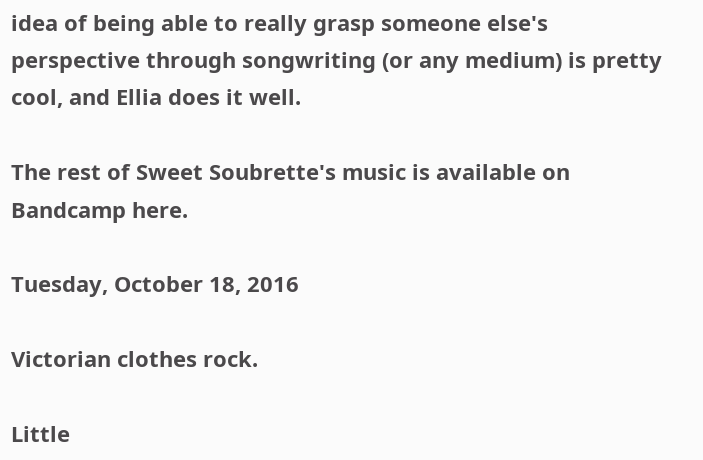idea of being able to really grasp someone else's perspective through songwriting (or any medium) is pretty cool, and Ellia does it well.

The rest of Sweet Soubrette's music is available on Bandcamp here.

Tuesday, October 18, 2016

Victorian clothes rock.

Little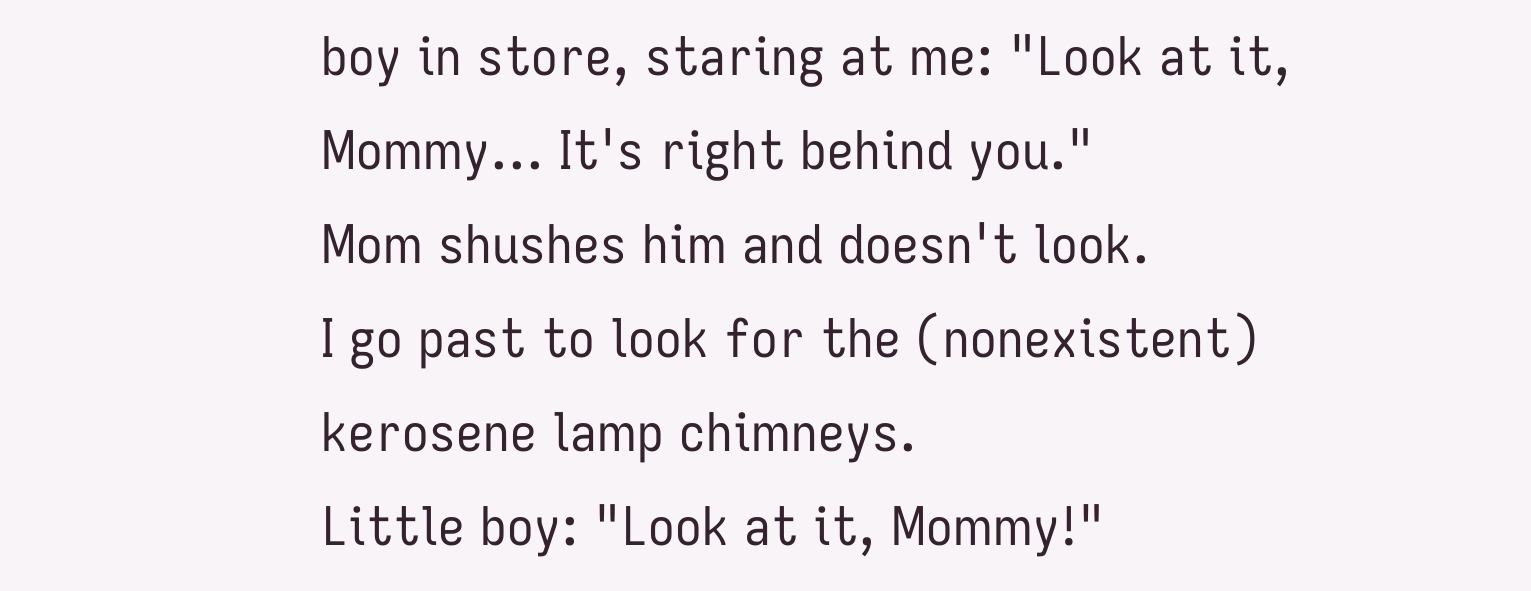boy in store, staring at me: "Look at it, Mommy... It's right behind you."
Mom shushes him and doesn't look.
I go past to look for the (nonexistent) kerosene lamp chimneys.
Little boy: "Look at it, Mommy!"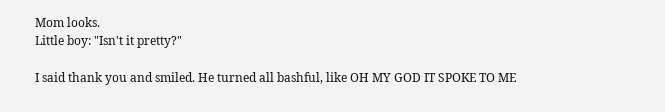Mom looks.
Little boy: "Isn't it pretty?"

I said thank you and smiled. He turned all bashful, like OH MY GOD IT SPOKE TO ME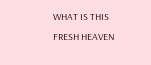WHAT IS THIS FRESH HEAVEN